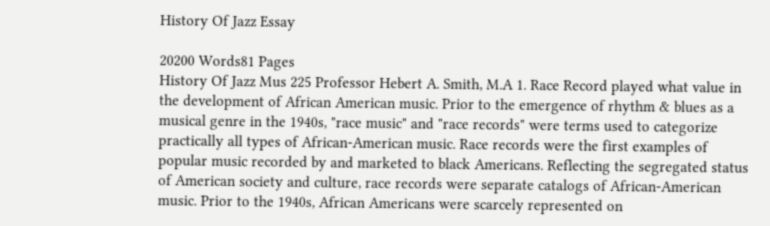History Of Jazz Essay

20200 Words81 Pages
History Of Jazz Mus 225 Professor Hebert A. Smith, M.A 1. Race Record played what value in the development of African American music. Prior to the emergence of rhythm & blues as a musical genre in the 1940s, "race music" and "race records" were terms used to categorize practically all types of African-American music. Race records were the first examples of popular music recorded by and marketed to black Americans. Reflecting the segregated status of American society and culture, race records were separate catalogs of African-American music. Prior to the 1940s, African Americans were scarcely represented on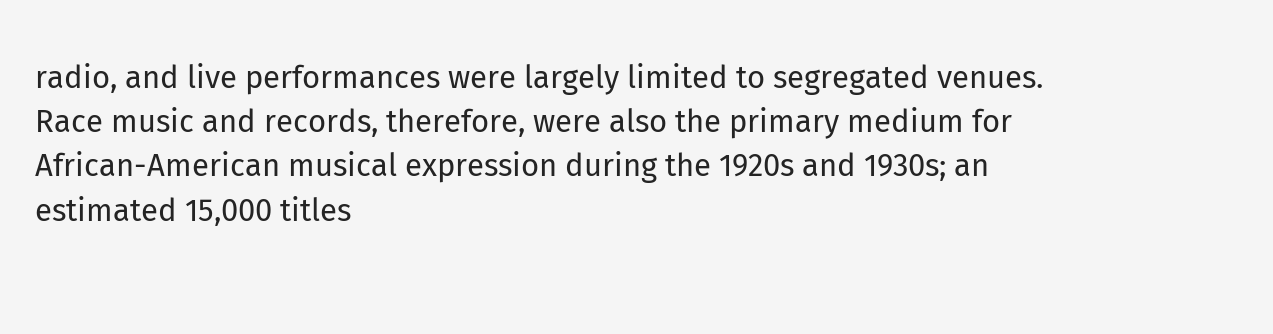radio, and live performances were largely limited to segregated venues. Race music and records, therefore, were also the primary medium for African-American musical expression during the 1920s and 1930s; an estimated 15,000 titles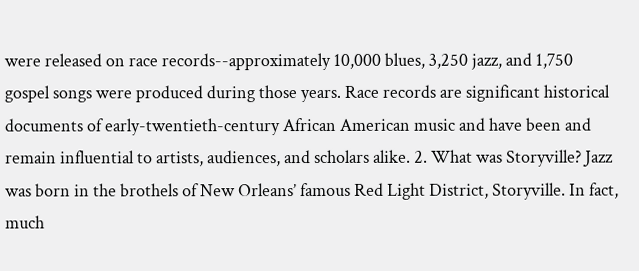were released on race records--approximately 10,000 blues, 3,250 jazz, and 1,750 gospel songs were produced during those years. Race records are significant historical documents of early-twentieth-century African American music and have been and remain influential to artists, audiences, and scholars alike. 2. What was Storyville? Jazz was born in the brothels of New Orleans’ famous Red Light District, Storyville. In fact, much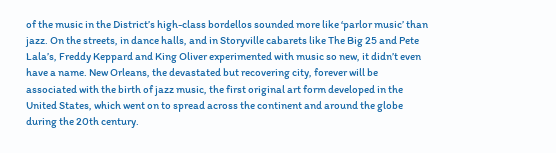of the music in the District’s high-class bordellos sounded more like ‘parlor music’ than jazz. On the streets, in dance halls, and in Storyville cabarets like The Big 25 and Pete Lala’s, Freddy Keppard and King Oliver experimented with music so new, it didn’t even have a name. New Orleans, the devastated but recovering city, forever will be associated with the birth of jazz music, the first original art form developed in the United States, which went on to spread across the continent and around the globe during the 20th century.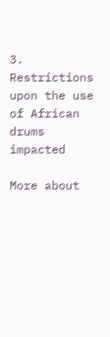3. Restrictions upon the use of African drums impacted

More about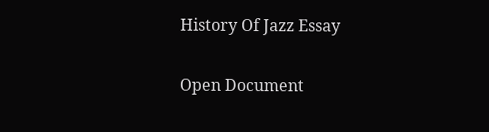History Of Jazz Essay

Open Document